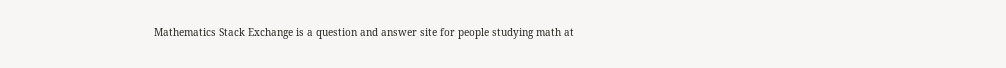Mathematics Stack Exchange is a question and answer site for people studying math at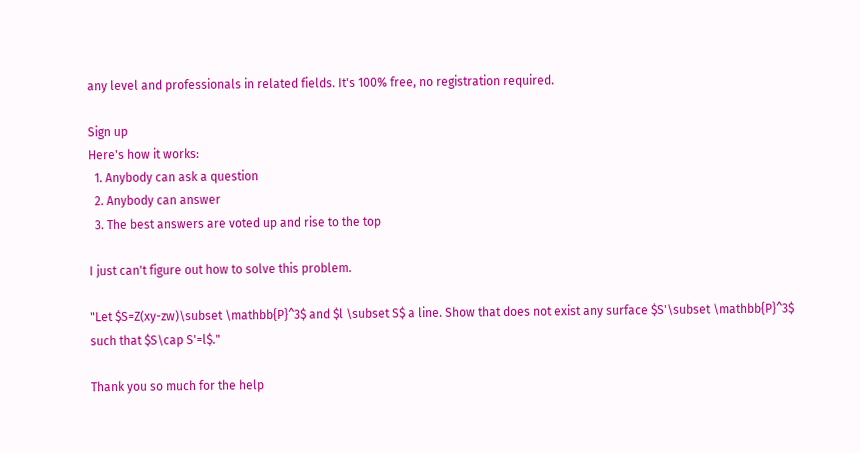any level and professionals in related fields. It's 100% free, no registration required.

Sign up
Here's how it works:
  1. Anybody can ask a question
  2. Anybody can answer
  3. The best answers are voted up and rise to the top

I just can't figure out how to solve this problem.

"Let $S=Z(xy-zw)\subset \mathbb{P}^3$ and $l \subset S$ a line. Show that does not exist any surface $S'\subset \mathbb{P}^3$ such that $S\cap S'=l$."

Thank you so much for the help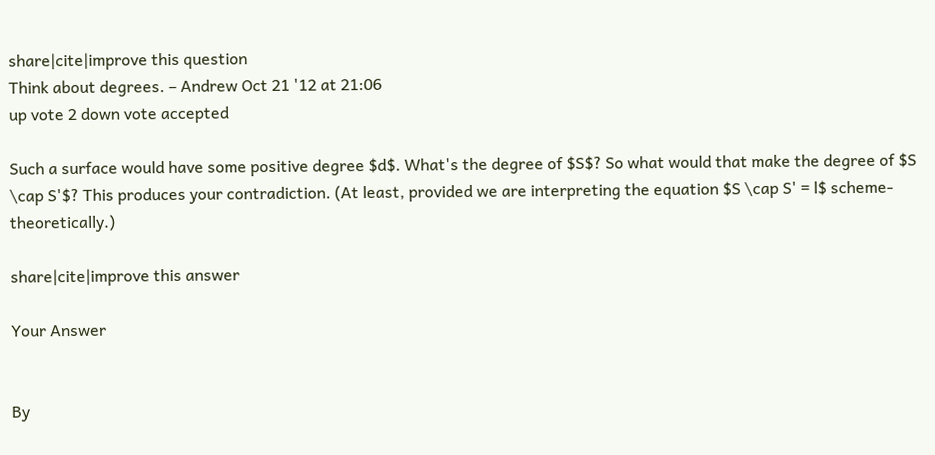share|cite|improve this question
Think about degrees. – Andrew Oct 21 '12 at 21:06
up vote 2 down vote accepted

Such a surface would have some positive degree $d$. What's the degree of $S$? So what would that make the degree of $S \cap S'$? This produces your contradiction. (At least, provided we are interpreting the equation $S \cap S' = l$ scheme-theoretically.)

share|cite|improve this answer

Your Answer


By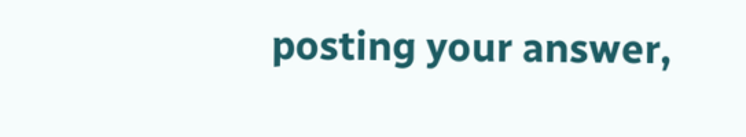posting your answer,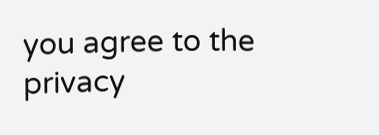you agree to the privacy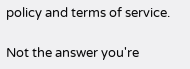policy and terms of service.

Not the answer you're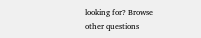looking for? Browse other questions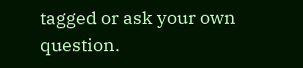tagged or ask your own question.